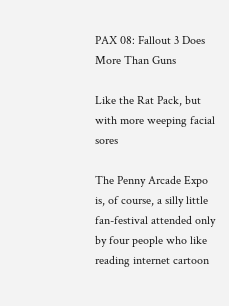PAX 08: Fallout 3 Does More Than Guns

Like the Rat Pack, but with more weeping facial sores

The Penny Arcade Expo is, of course, a silly little fan-festival attended only by four people who like reading internet cartoon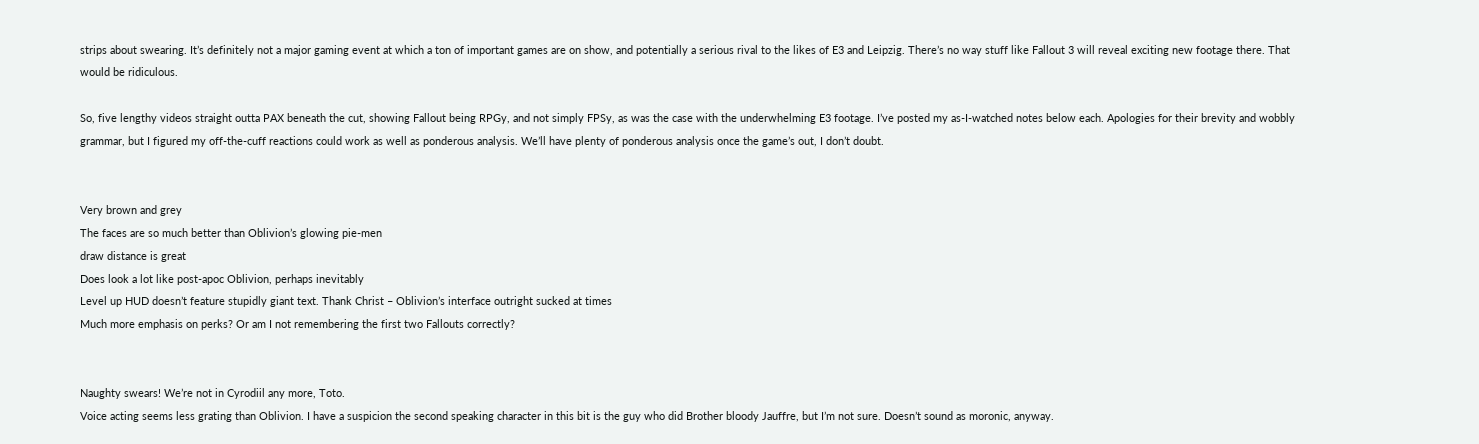strips about swearing. It’s definitely not a major gaming event at which a ton of important games are on show, and potentially a serious rival to the likes of E3 and Leipzig. There’s no way stuff like Fallout 3 will reveal exciting new footage there. That would be ridiculous.

So, five lengthy videos straight outta PAX beneath the cut, showing Fallout being RPGy, and not simply FPSy, as was the case with the underwhelming E3 footage. I’ve posted my as-I-watched notes below each. Apologies for their brevity and wobbly grammar, but I figured my off-the-cuff reactions could work as well as ponderous analysis. We’ll have plenty of ponderous analysis once the game’s out, I don’t doubt.


Very brown and grey
The faces are so much better than Oblivion’s glowing pie-men
draw distance is great
Does look a lot like post-apoc Oblivion, perhaps inevitably
Level up HUD doesn’t feature stupidly giant text. Thank Christ – Oblivion’s interface outright sucked at times
Much more emphasis on perks? Or am I not remembering the first two Fallouts correctly?


Naughty swears! We’re not in Cyrodiil any more, Toto.
Voice acting seems less grating than Oblivion. I have a suspicion the second speaking character in this bit is the guy who did Brother bloody Jauffre, but I’m not sure. Doesn’t sound as moronic, anyway.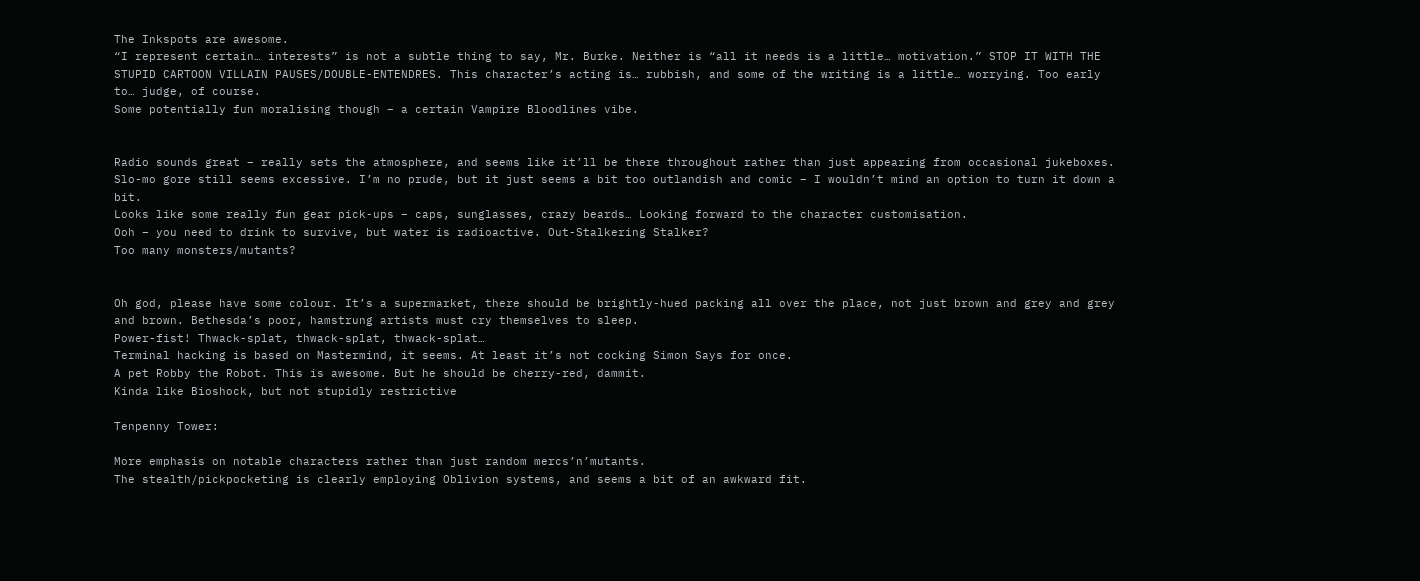The Inkspots are awesome.
“I represent certain… interests” is not a subtle thing to say, Mr. Burke. Neither is “all it needs is a little… motivation.” STOP IT WITH THE STUPID CARTOON VILLAIN PAUSES/DOUBLE-ENTENDRES. This character’s acting is… rubbish, and some of the writing is a little… worrying. Too early to… judge, of course.
Some potentially fun moralising though – a certain Vampire Bloodlines vibe.


Radio sounds great – really sets the atmosphere, and seems like it’ll be there throughout rather than just appearing from occasional jukeboxes.
Slo-mo gore still seems excessive. I’m no prude, but it just seems a bit too outlandish and comic – I wouldn’t mind an option to turn it down a bit.
Looks like some really fun gear pick-ups – caps, sunglasses, crazy beards… Looking forward to the character customisation.
Ooh – you need to drink to survive, but water is radioactive. Out-Stalkering Stalker?
Too many monsters/mutants?


Oh god, please have some colour. It’s a supermarket, there should be brightly-hued packing all over the place, not just brown and grey and grey and brown. Bethesda’s poor, hamstrung artists must cry themselves to sleep.
Power-fist! Thwack-splat, thwack-splat, thwack-splat…
Terminal hacking is based on Mastermind, it seems. At least it’s not cocking Simon Says for once.
A pet Robby the Robot. This is awesome. But he should be cherry-red, dammit.
Kinda like Bioshock, but not stupidly restrictive

Tenpenny Tower:

More emphasis on notable characters rather than just random mercs’n’mutants.
The stealth/pickpocketing is clearly employing Oblivion systems, and seems a bit of an awkward fit.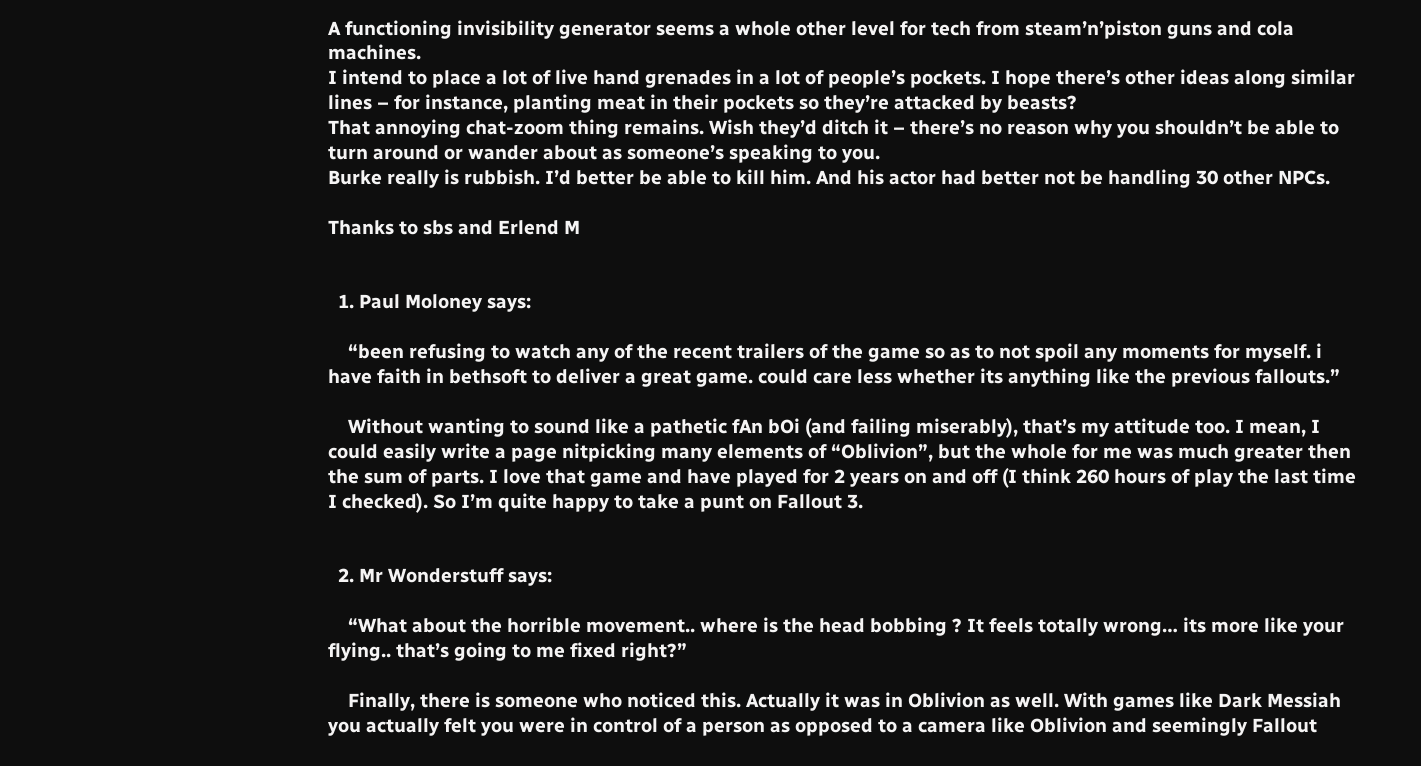A functioning invisibility generator seems a whole other level for tech from steam’n’piston guns and cola machines.
I intend to place a lot of live hand grenades in a lot of people’s pockets. I hope there’s other ideas along similar lines – for instance, planting meat in their pockets so they’re attacked by beasts?
That annoying chat-zoom thing remains. Wish they’d ditch it – there’s no reason why you shouldn’t be able to turn around or wander about as someone’s speaking to you.
Burke really is rubbish. I’d better be able to kill him. And his actor had better not be handling 30 other NPCs.

Thanks to sbs and Erlend M


  1. Paul Moloney says:

    “been refusing to watch any of the recent trailers of the game so as to not spoil any moments for myself. i have faith in bethsoft to deliver a great game. could care less whether its anything like the previous fallouts.”

    Without wanting to sound like a pathetic fAn bOi (and failing miserably), that’s my attitude too. I mean, I could easily write a page nitpicking many elements of “Oblivion”, but the whole for me was much greater then the sum of parts. I love that game and have played for 2 years on and off (I think 260 hours of play the last time I checked). So I’m quite happy to take a punt on Fallout 3.


  2. Mr Wonderstuff says:

    “What about the horrible movement.. where is the head bobbing ? It feels totally wrong… its more like your flying.. that’s going to me fixed right?”

    Finally, there is someone who noticed this. Actually it was in Oblivion as well. With games like Dark Messiah you actually felt you were in control of a person as opposed to a camera like Oblivion and seemingly Fallout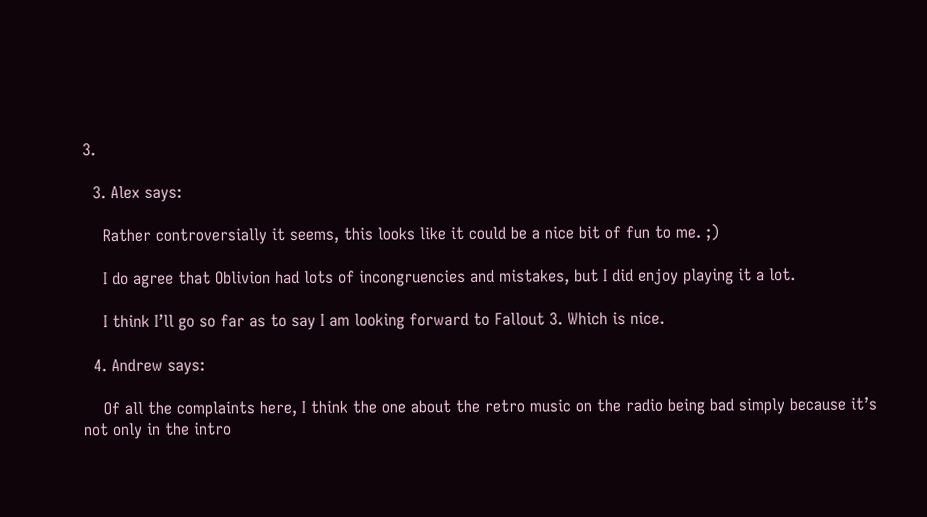3.

  3. Alex says:

    Rather controversially it seems, this looks like it could be a nice bit of fun to me. ;)

    I do agree that Oblivion had lots of incongruencies and mistakes, but I did enjoy playing it a lot.

    I think I’ll go so far as to say I am looking forward to Fallout 3. Which is nice.

  4. Andrew says:

    Of all the complaints here, I think the one about the retro music on the radio being bad simply because it’s not only in the intro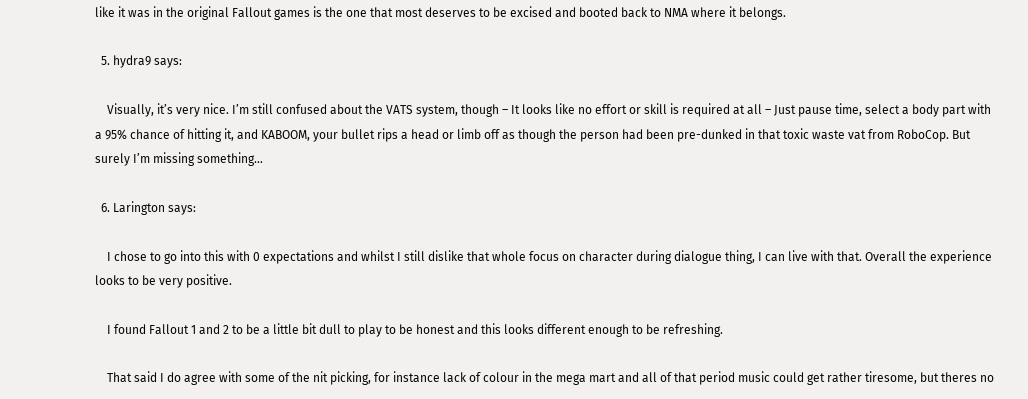like it was in the original Fallout games is the one that most deserves to be excised and booted back to NMA where it belongs.

  5. hydra9 says:

    Visually, it’s very nice. I’m still confused about the VATS system, though – It looks like no effort or skill is required at all – Just pause time, select a body part with a 95% chance of hitting it, and KABOOM, your bullet rips a head or limb off as though the person had been pre-dunked in that toxic waste vat from RoboCop. But surely I’m missing something…

  6. Larington says:

    I chose to go into this with 0 expectations and whilst I still dislike that whole focus on character during dialogue thing, I can live with that. Overall the experience looks to be very positive.

    I found Fallout 1 and 2 to be a little bit dull to play to be honest and this looks different enough to be refreshing.

    That said I do agree with some of the nit picking, for instance lack of colour in the mega mart and all of that period music could get rather tiresome, but theres no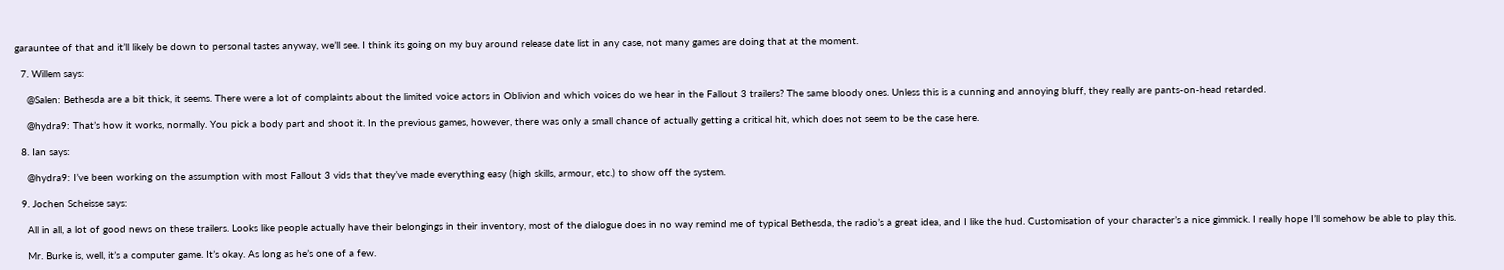garauntee of that and it’ll likely be down to personal tastes anyway, we’ll see. I think its going on my buy around release date list in any case, not many games are doing that at the moment.

  7. Willem says:

    @Salen: Bethesda are a bit thick, it seems. There were a lot of complaints about the limited voice actors in Oblivion and which voices do we hear in the Fallout 3 trailers? The same bloody ones. Unless this is a cunning and annoying bluff, they really are pants-on-head retarded.

    @hydra9: That’s how it works, normally. You pick a body part and shoot it. In the previous games, however, there was only a small chance of actually getting a critical hit, which does not seem to be the case here.

  8. Ian says:

    @hydra9: I’ve been working on the assumption with most Fallout 3 vids that they’ve made everything easy (high skills, armour, etc.) to show off the system.

  9. Jochen Scheisse says:

    All in all, a lot of good news on these trailers. Looks like people actually have their belongings in their inventory, most of the dialogue does in no way remind me of typical Bethesda, the radio’s a great idea, and I like the hud. Customisation of your character’s a nice gimmick. I really hope I’ll somehow be able to play this.

    Mr. Burke is, well, it’s a computer game. It’s okay. As long as he’s one of a few.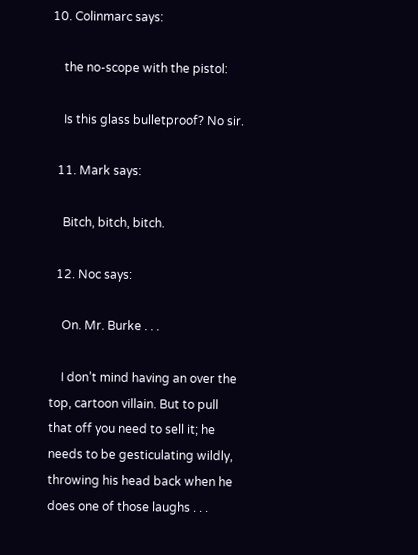10. Colinmarc says:

    the no-scope with the pistol:

    Is this glass bulletproof? No sir.

  11. Mark says:

    Bitch, bitch, bitch.

  12. Noc says:

    On. Mr. Burke . . .

    I don’t mind having an over the top, cartoon villain. But to pull that off you need to sell it; he needs to be gesticulating wildly, throwing his head back when he does one of those laughs . . .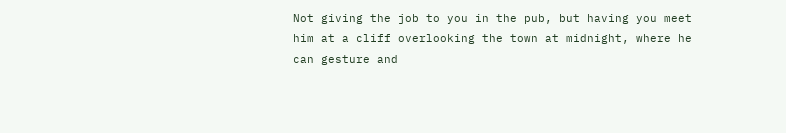Not giving the job to you in the pub, but having you meet him at a cliff overlooking the town at midnight, where he can gesture and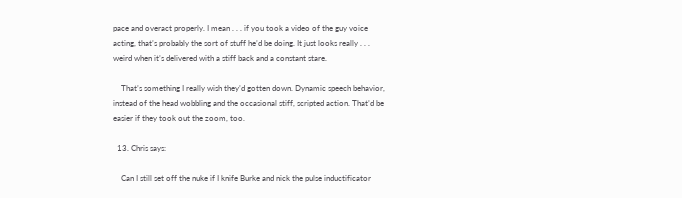pace and overact properly. I mean . . . if you took a video of the guy voice acting, that’s probably the sort of stuff he’d be doing. It just looks really . . . weird when it’s delivered with a stiff back and a constant stare.

    That’s something I really wish they’d gotten down. Dynamic speech behavior, instead of the head wobbling and the occasional stiff, scripted action. That’d be easier if they took out the zoom, too.

  13. Chris says:

    Can I still set off the nuke if I knife Burke and nick the pulse inductificator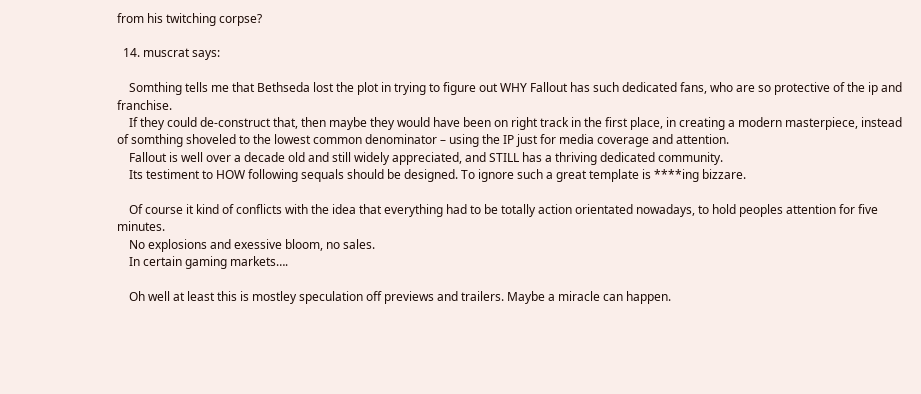from his twitching corpse?

  14. muscrat says:

    Somthing tells me that Bethseda lost the plot in trying to figure out WHY Fallout has such dedicated fans, who are so protective of the ip and franchise.
    If they could de-construct that, then maybe they would have been on right track in the first place, in creating a modern masterpiece, instead of somthing shoveled to the lowest common denominator – using the IP just for media coverage and attention.
    Fallout is well over a decade old and still widely appreciated, and STILL has a thriving dedicated community.
    Its testiment to HOW following sequals should be designed. To ignore such a great template is ****ing bizzare.

    Of course it kind of conflicts with the idea that everything had to be totally action orientated nowadays, to hold peoples attention for five minutes.
    No explosions and exessive bloom, no sales.
    In certain gaming markets….

    Oh well at least this is mostley speculation off previews and trailers. Maybe a miracle can happen.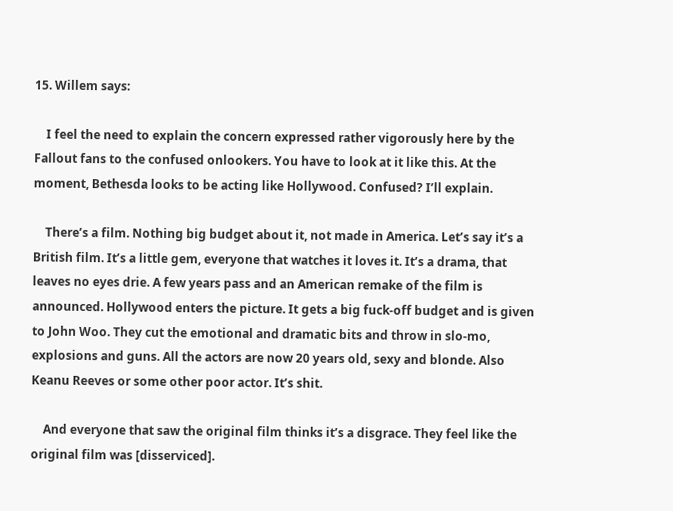15. Willem says:

    I feel the need to explain the concern expressed rather vigorously here by the Fallout fans to the confused onlookers. You have to look at it like this. At the moment, Bethesda looks to be acting like Hollywood. Confused? I’ll explain.

    There’s a film. Nothing big budget about it, not made in America. Let’s say it’s a British film. It’s a little gem, everyone that watches it loves it. It’s a drama, that leaves no eyes drie. A few years pass and an American remake of the film is announced. Hollywood enters the picture. It gets a big fuck-off budget and is given to John Woo. They cut the emotional and dramatic bits and throw in slo-mo, explosions and guns. All the actors are now 20 years old, sexy and blonde. Also Keanu Reeves or some other poor actor. It’s shit.

    And everyone that saw the original film thinks it’s a disgrace. They feel like the original film was [disserviced].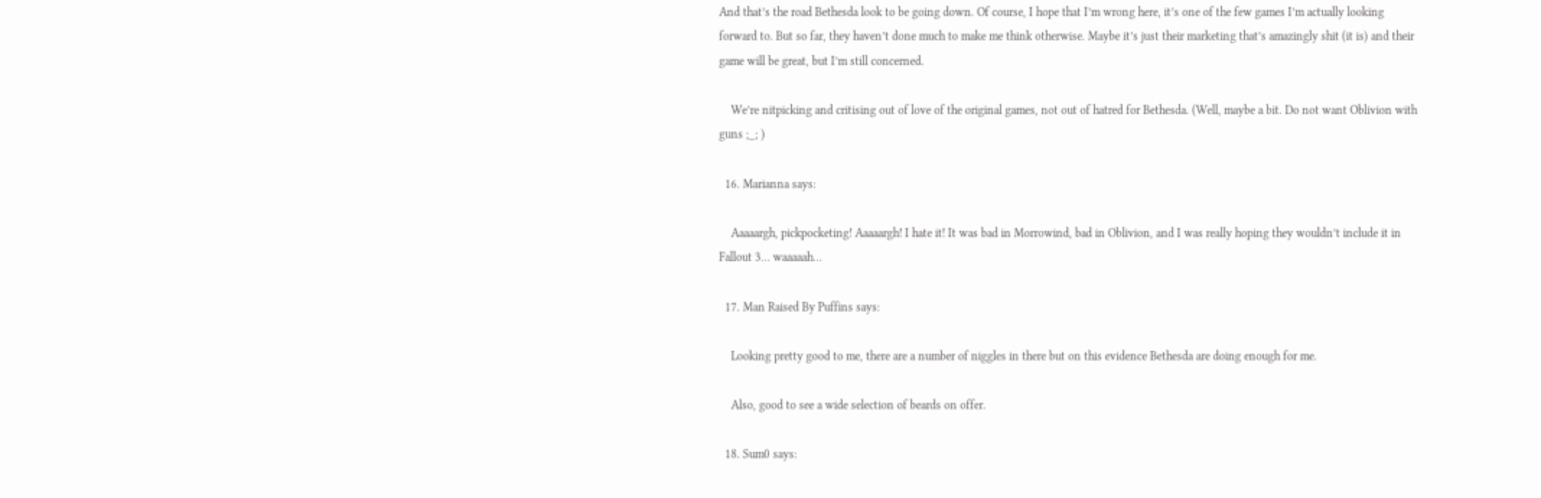And that’s the road Bethesda look to be going down. Of course, I hope that I’m wrong here, it’s one of the few games I’m actually looking forward to. But so far, they haven’t done much to make me think otherwise. Maybe it’s just their marketing that’s amazingly shit (it is) and their game will be great, but I’m still concerned.

    We’re nitpicking and critising out of love of the original games, not out of hatred for Bethesda. (Well, maybe a bit. Do not want Oblivion with guns ;_; )

  16. Marianna says:

    Aaaaargh, pickpocketing! Aaaaargh! I hate it! It was bad in Morrowind, bad in Oblivion, and I was really hoping they wouldn’t include it in Fallout 3… waaaaah…

  17. Man Raised By Puffins says:

    Looking pretty good to me, there are a number of niggles in there but on this evidence Bethesda are doing enough for me.

    Also, good to see a wide selection of beards on offer.

  18. Sum0 says: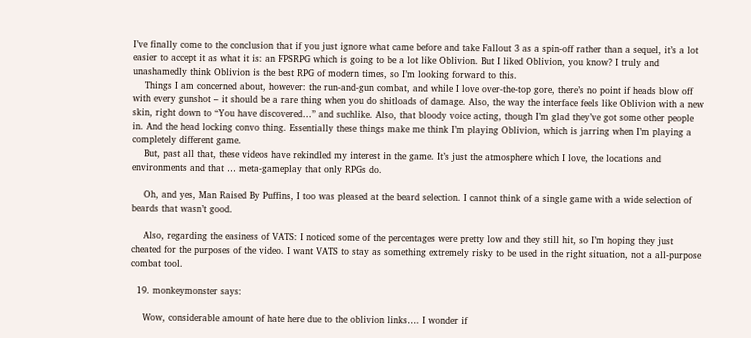I’ve finally come to the conclusion that if you just ignore what came before and take Fallout 3 as a spin-off rather than a sequel, it’s a lot easier to accept it as what it is: an FPSRPG which is going to be a lot like Oblivion. But I liked Oblivion, you know? I truly and unashamedly think Oblivion is the best RPG of modern times, so I’m looking forward to this.
    Things I am concerned about, however: the run-and-gun combat, and while I love over-the-top gore, there’s no point if heads blow off with every gunshot – it should be a rare thing when you do shitloads of damage. Also, the way the interface feels like Oblivion with a new skin, right down to “You have discovered…” and suchlike. Also, that bloody voice acting, though I’m glad they’ve got some other people in. And the head locking convo thing. Essentially these things make me think I’m playing Oblivion, which is jarring when I’m playing a completely different game.
    But, past all that, these videos have rekindled my interest in the game. It’s just the atmosphere which I love, the locations and environments and that … meta-gameplay that only RPGs do.

    Oh, and yes, Man Raised By Puffins, I too was pleased at the beard selection. I cannot think of a single game with a wide selection of beards that wasn’t good.

    Also, regarding the easiness of VATS: I noticed some of the percentages were pretty low and they still hit, so I’m hoping they just cheated for the purposes of the video. I want VATS to stay as something extremely risky to be used in the right situation, not a all-purpose combat tool.

  19. monkeymonster says:

    Wow, considerable amount of hate here due to the oblivion links…. I wonder if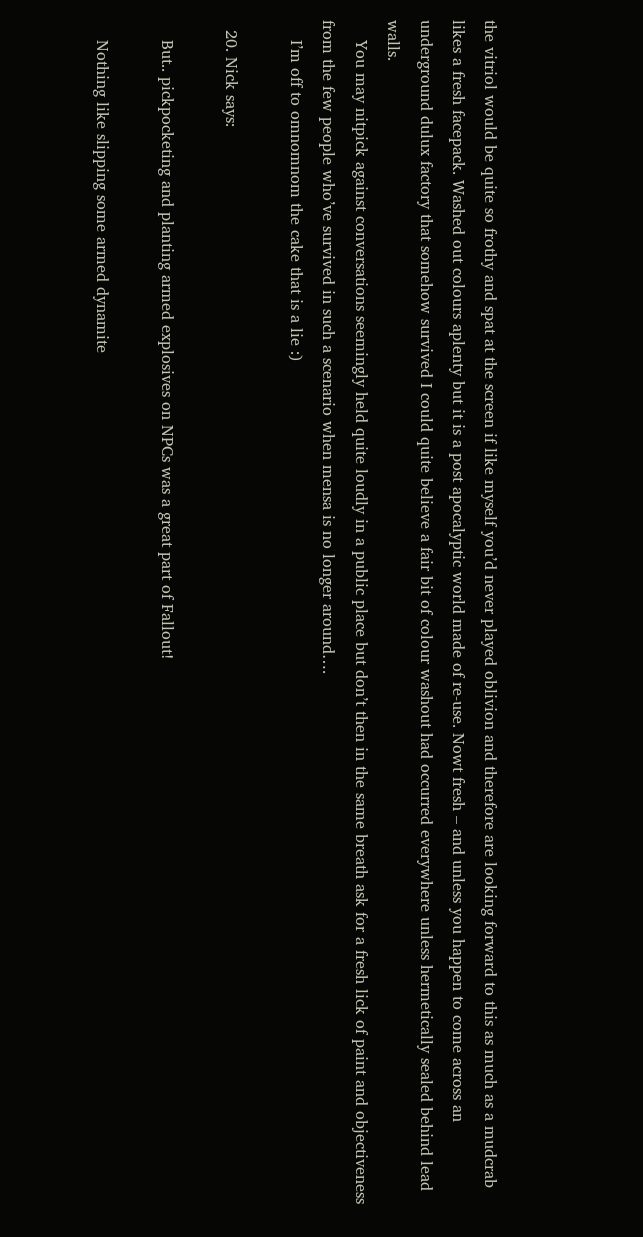the vitriol would be quite so frothy and spat at the screen if like myself you’d never played oblivion and therefore are looking forward to this as much as a mudcrab likes a fresh facepack. Washed out colours aplenty but it is a post apocalyptic world made of re-use. Nowt fresh – and unless you happen to come across an underground dulux factory that somehow survived I could quite believe a fair bit of colour washout had occurred everywhere unless hermetically sealed behind lead walls.
    You may nitpick against conversations seemingly held quite loudly in a public place but don’t then in the same breath ask for a fresh lick of paint and objectiveness from the few people who’ve survived in such a scenario when mensa is no longer around….
    I’m off to omnomnom the cake that is a lie :)

  20. Nick says:

    But.. pickpocketing and planting armed explosives on NPCs was a great part of Fallout!

    Nothing like slipping some armed dynamite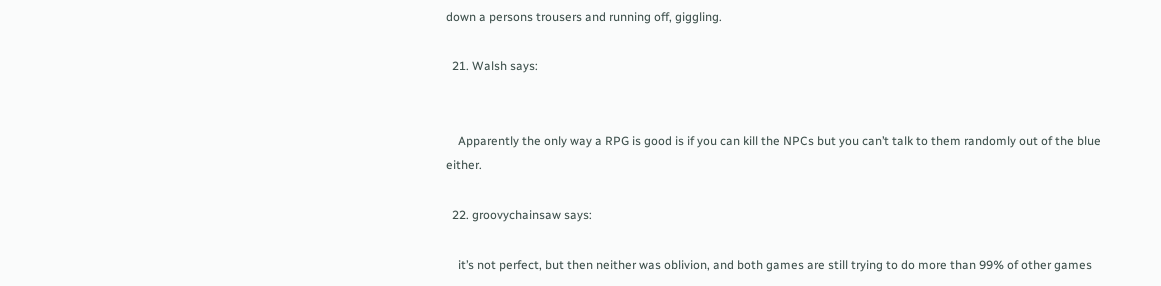down a persons trousers and running off, giggling.

  21. Walsh says:


    Apparently the only way a RPG is good is if you can kill the NPCs but you can’t talk to them randomly out of the blue either.

  22. groovychainsaw says:

    it’s not perfect, but then neither was oblivion, and both games are still trying to do more than 99% of other games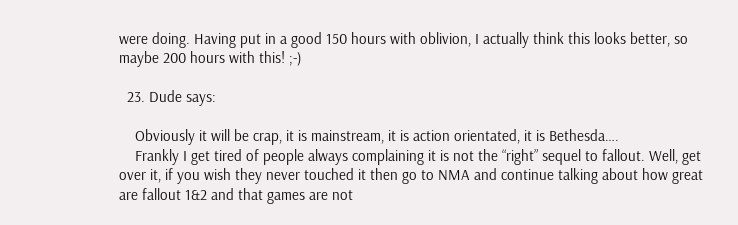were doing. Having put in a good 150 hours with oblivion, I actually think this looks better, so maybe 200 hours with this! ;-)

  23. Dude says:

    Obviously it will be crap, it is mainstream, it is action orientated, it is Bethesda….
    Frankly I get tired of people always complaining it is not the “right” sequel to fallout. Well, get over it, if you wish they never touched it then go to NMA and continue talking about how great are fallout 1&2 and that games are not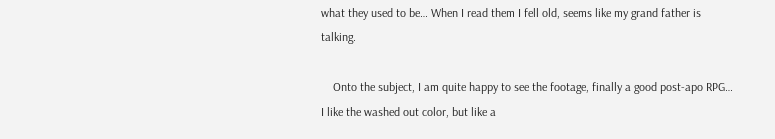what they used to be… When I read them I fell old, seems like my grand father is talking.

    Onto the subject, I am quite happy to see the footage, finally a good post-apo RPG… I like the washed out color, but like a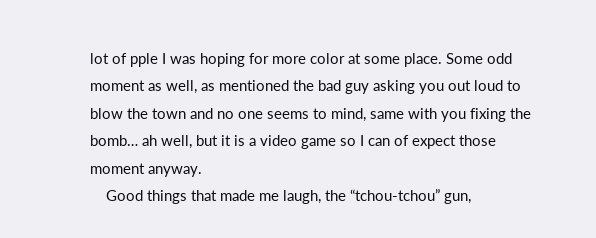lot of pple I was hoping for more color at some place. Some odd moment as well, as mentioned the bad guy asking you out loud to blow the town and no one seems to mind, same with you fixing the bomb… ah well, but it is a video game so I can of expect those moment anyway.
    Good things that made me laugh, the “tchou-tchou” gun,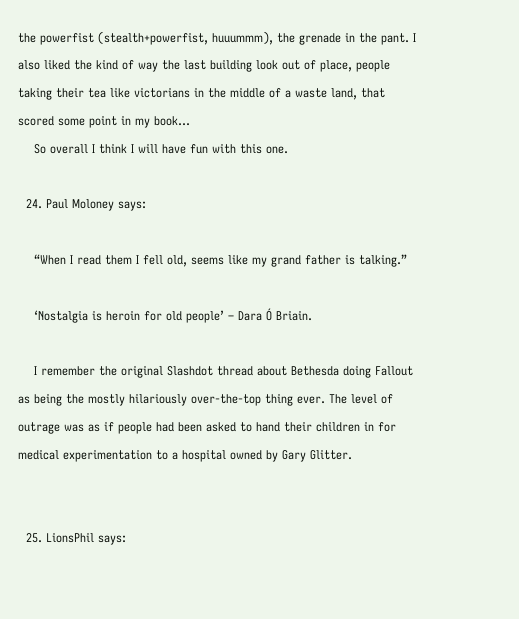the powerfist (stealth+powerfist, huuummm), the grenade in the pant. I also liked the kind of way the last building look out of place, people taking their tea like victorians in the middle of a waste land, that scored some point in my book…
    So overall I think I will have fun with this one.

  24. Paul Moloney says:

    “When I read them I fell old, seems like my grand father is talking.”

    ‘Nostalgia is heroin for old people’ – Dara Ó Briain.

    I remember the original Slashdot thread about Bethesda doing Fallout as being the mostly hilariously over-the-top thing ever. The level of outrage was as if people had been asked to hand their children in for medical experimentation to a hospital owned by Gary Glitter.


  25. LionsPhil says: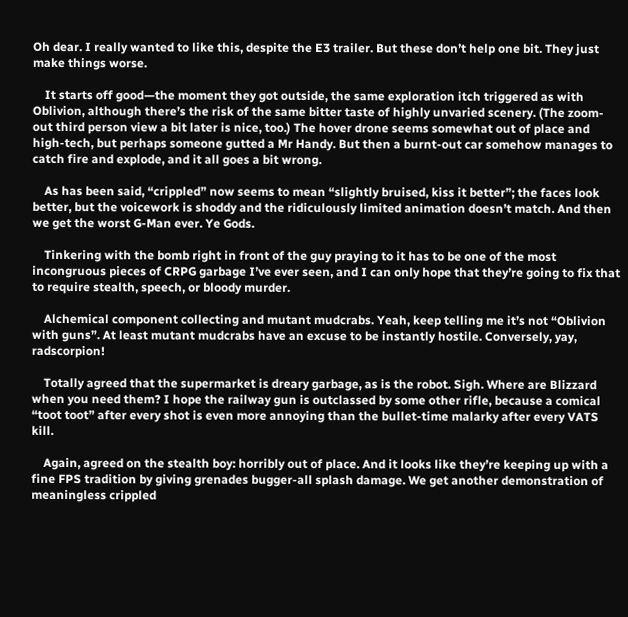Oh dear. I really wanted to like this, despite the E3 trailer. But these don’t help one bit. They just make things worse.

    It starts off good—the moment they got outside, the same exploration itch triggered as with Oblivion, although there’s the risk of the same bitter taste of highly unvaried scenery. (The zoom-out third person view a bit later is nice, too.) The hover drone seems somewhat out of place and high-tech, but perhaps someone gutted a Mr Handy. But then a burnt-out car somehow manages to catch fire and explode, and it all goes a bit wrong.

    As has been said, “crippled” now seems to mean “slightly bruised, kiss it better”; the faces look better, but the voicework is shoddy and the ridiculously limited animation doesn’t match. And then we get the worst G-Man ever. Ye Gods.

    Tinkering with the bomb right in front of the guy praying to it has to be one of the most incongruous pieces of CRPG garbage I’ve ever seen, and I can only hope that they’re going to fix that to require stealth, speech, or bloody murder.

    Alchemical component collecting and mutant mudcrabs. Yeah, keep telling me it’s not “Oblivion with guns”. At least mutant mudcrabs have an excuse to be instantly hostile. Conversely, yay, radscorpion!

    Totally agreed that the supermarket is dreary garbage, as is the robot. Sigh. Where are Blizzard when you need them? I hope the railway gun is outclassed by some other rifle, because a comical “toot toot” after every shot is even more annoying than the bullet-time malarky after every VATS kill.

    Again, agreed on the stealth boy: horribly out of place. And it looks like they’re keeping up with a fine FPS tradition by giving grenades bugger-all splash damage. We get another demonstration of meaningless crippled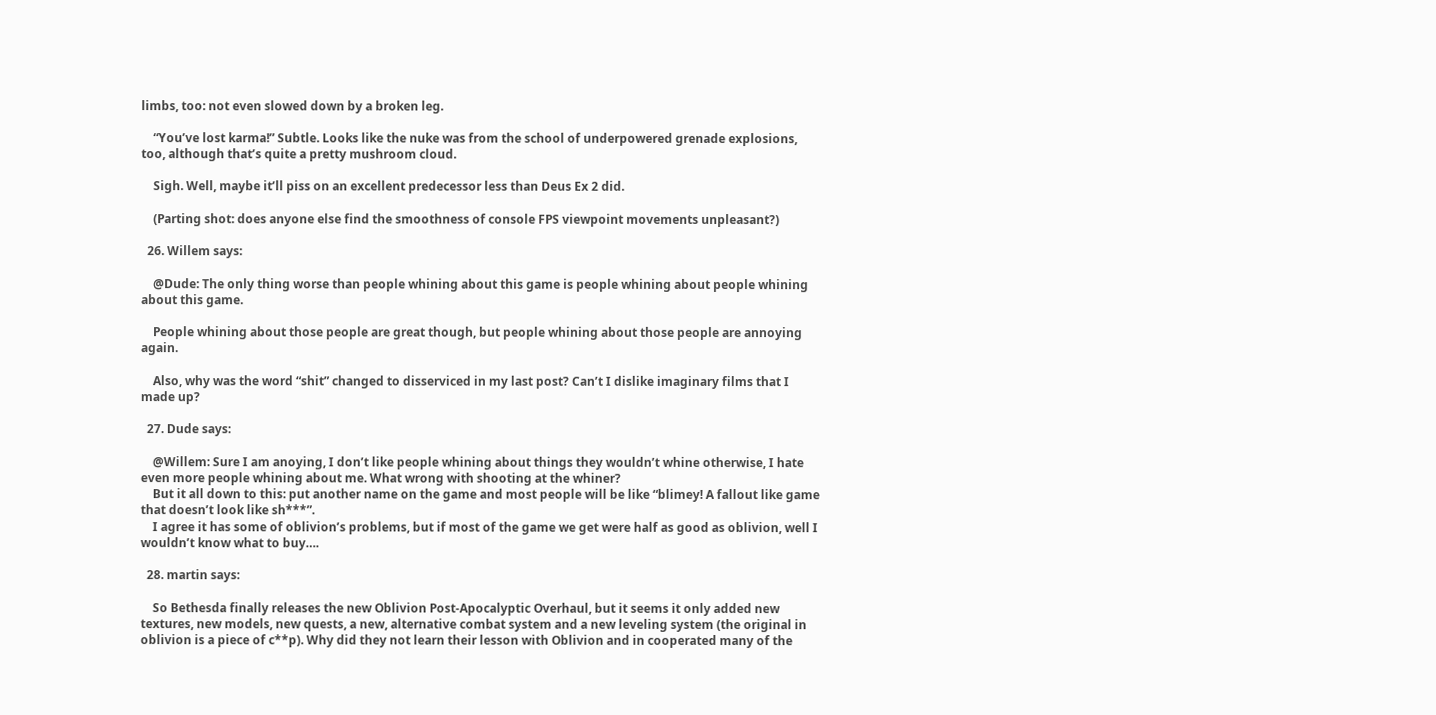limbs, too: not even slowed down by a broken leg.

    “You’ve lost karma!” Subtle. Looks like the nuke was from the school of underpowered grenade explosions, too, although that’s quite a pretty mushroom cloud.

    Sigh. Well, maybe it’ll piss on an excellent predecessor less than Deus Ex 2 did.

    (Parting shot: does anyone else find the smoothness of console FPS viewpoint movements unpleasant?)

  26. Willem says:

    @Dude: The only thing worse than people whining about this game is people whining about people whining about this game.

    People whining about those people are great though, but people whining about those people are annoying again.

    Also, why was the word “shit” changed to disserviced in my last post? Can’t I dislike imaginary films that I made up?

  27. Dude says:

    @Willem: Sure I am anoying, I don’t like people whining about things they wouldn’t whine otherwise, I hate even more people whining about me. What wrong with shooting at the whiner?
    But it all down to this: put another name on the game and most people will be like “blimey! A fallout like game that doesn’t look like sh***”.
    I agree it has some of oblivion’s problems, but if most of the game we get were half as good as oblivion, well I wouldn’t know what to buy….

  28. martin says:

    So Bethesda finally releases the new Oblivion Post-Apocalyptic Overhaul, but it seems it only added new textures, new models, new quests, a new, alternative combat system and a new leveling system (the original in oblivion is a piece of c**p). Why did they not learn their lesson with Oblivion and in cooperated many of the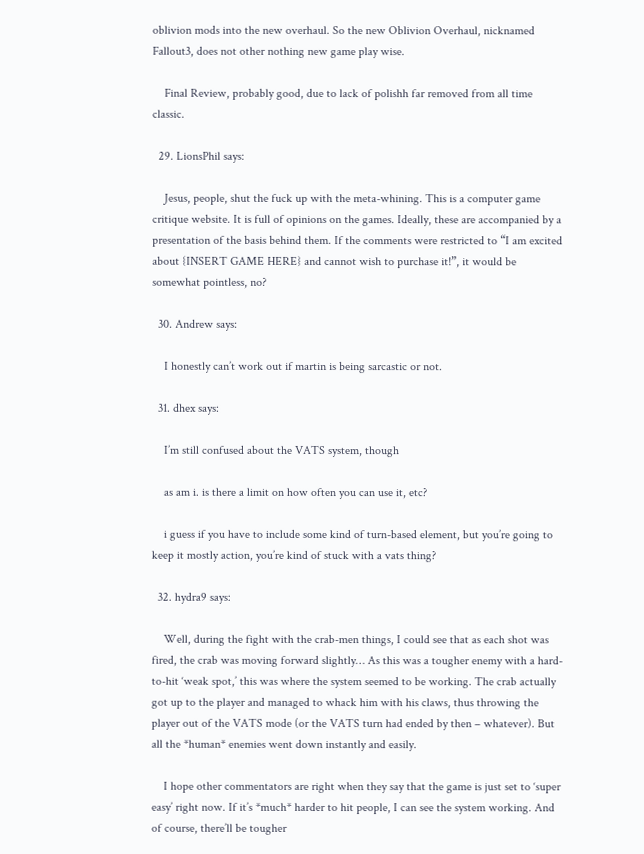oblivion mods into the new overhaul. So the new Oblivion Overhaul, nicknamed Fallout3, does not other nothing new game play wise.

    Final Review, probably good, due to lack of polishh far removed from all time classic.

  29. LionsPhil says:

    Jesus, people, shut the fuck up with the meta-whining. This is a computer game critique website. It is full of opinions on the games. Ideally, these are accompanied by a presentation of the basis behind them. If the comments were restricted to “I am excited about {INSERT GAME HERE} and cannot wish to purchase it!”, it would be somewhat pointless, no?

  30. Andrew says:

    I honestly can’t work out if martin is being sarcastic or not.

  31. dhex says:

    I’m still confused about the VATS system, though

    as am i. is there a limit on how often you can use it, etc?

    i guess if you have to include some kind of turn-based element, but you’re going to keep it mostly action, you’re kind of stuck with a vats thing?

  32. hydra9 says:

    Well, during the fight with the crab-men things, I could see that as each shot was fired, the crab was moving forward slightly… As this was a tougher enemy with a hard-to-hit ‘weak spot,’ this was where the system seemed to be working. The crab actually got up to the player and managed to whack him with his claws, thus throwing the player out of the VATS mode (or the VATS turn had ended by then – whatever). But all the *human* enemies went down instantly and easily.

    I hope other commentators are right when they say that the game is just set to ‘super easy’ right now. If it’s *much* harder to hit people, I can see the system working. And of course, there’ll be tougher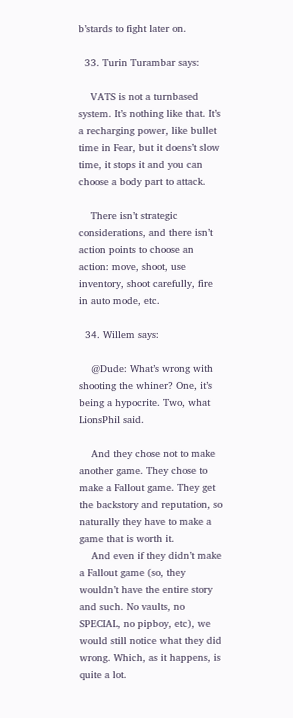b’stards to fight later on.

  33. Turin Turambar says:

    VATS is not a turnbased system. It’s nothing like that. It’s a recharging power, like bullet time in Fear, but it doens’t slow time, it stops it and you can choose a body part to attack.

    There isn’t strategic considerations, and there isn’t action points to choose an action: move, shoot, use inventory, shoot carefully, fire in auto mode, etc.

  34. Willem says:

    @Dude: What’s wrong with shooting the whiner? One, it’s being a hypocrite. Two, what LionsPhil said.

    And they chose not to make another game. They chose to make a Fallout game. They get the backstory and reputation, so naturally they have to make a game that is worth it.
    And even if they didn’t make a Fallout game (so, they wouldn’t have the entire story and such. No vaults, no SPECIAL, no pipboy, etc), we would still notice what they did wrong. Which, as it happens, is quite a lot.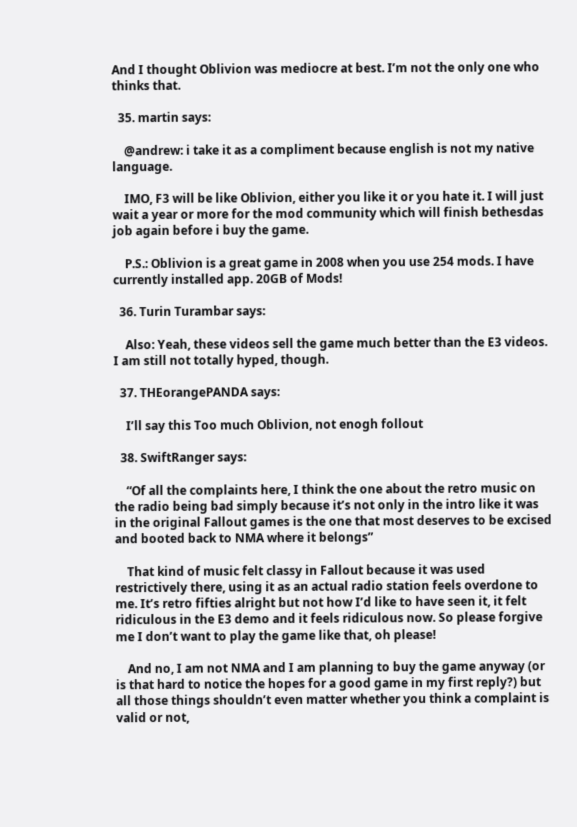And I thought Oblivion was mediocre at best. I’m not the only one who thinks that.

  35. martin says:

    @andrew: i take it as a compliment because english is not my native language.

    IMO, F3 will be like Oblivion, either you like it or you hate it. I will just wait a year or more for the mod community which will finish bethesdas job again before i buy the game.

    P.S.: Oblivion is a great game in 2008 when you use 254 mods. I have currently installed app. 20GB of Mods!

  36. Turin Turambar says:

    Also: Yeah, these videos sell the game much better than the E3 videos. I am still not totally hyped, though.

  37. THEorangePANDA says:

    I’ll say this Too much Oblivion, not enogh follout

  38. SwiftRanger says:

    “Of all the complaints here, I think the one about the retro music on the radio being bad simply because it’s not only in the intro like it was in the original Fallout games is the one that most deserves to be excised and booted back to NMA where it belongs”

    That kind of music felt classy in Fallout because it was used restrictively there, using it as an actual radio station feels overdone to me. It’s retro fifties alright but not how I’d like to have seen it, it felt ridiculous in the E3 demo and it feels ridiculous now. So please forgive me I don’t want to play the game like that, oh please!

    And no, I am not NMA and I am planning to buy the game anyway (or is that hard to notice the hopes for a good game in my first reply?) but all those things shouldn’t even matter whether you think a complaint is valid or not,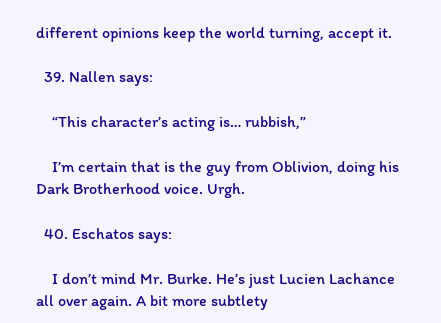different opinions keep the world turning, accept it.

  39. Nallen says:

    “This character’s acting is… rubbish,”

    I’m certain that is the guy from Oblivion, doing his Dark Brotherhood voice. Urgh.

  40. Eschatos says:

    I don’t mind Mr. Burke. He’s just Lucien Lachance all over again. A bit more subtlety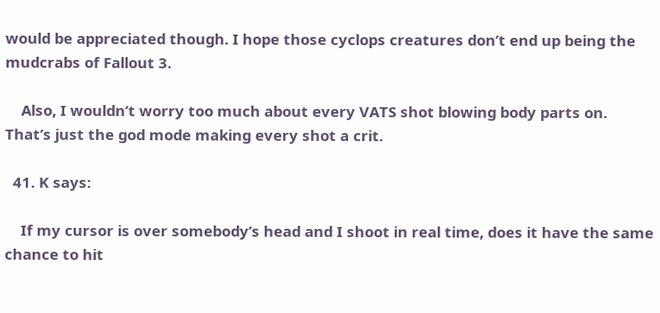would be appreciated though. I hope those cyclops creatures don’t end up being the mudcrabs of Fallout 3.

    Also, I wouldn’t worry too much about every VATS shot blowing body parts on. That’s just the god mode making every shot a crit.

  41. K says:

    If my cursor is over somebody’s head and I shoot in real time, does it have the same chance to hit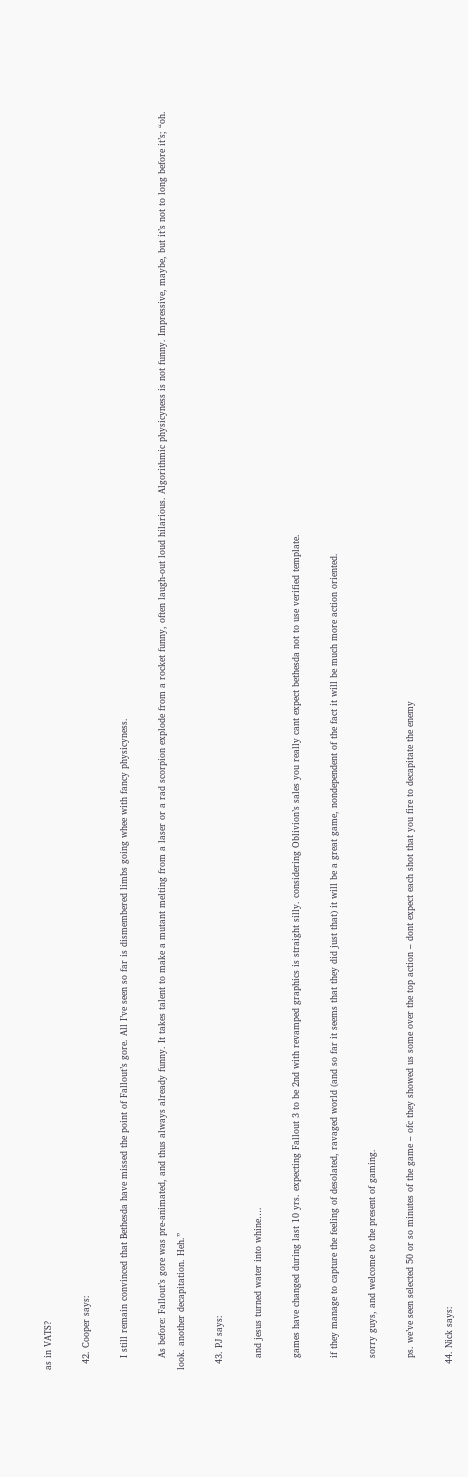as in VATS?

  42. Cooper says:

    I still remain convinced that Bethesda have missed the point of Fallout’s gore. All I’ve seen so far is dismembered limbs going whee with fancy physicyness.

    As before: Fallout’s gore was pre-animated, and thus always already funny. It takes talent to make a mutant melting from a laser or a rad scorpion explode from a rocket funny, often laugh-out loud hilarious. Algorithmic physicyness is not funny. Impressive, maybe, but it’s not to long before it’s; “oh. look. another decapitation. Heh.”

  43. PJ says:

    and jesus turned water into whine….

    games have changed during last 10 yrs. expecting Fallout 3 to be 2nd with revamped graphics is straight silly. considering Oblivion’s sales you really cant expect bethesda not to use verified template.

    if they manage to capture the feeling of desolated, ravaged world (and so far it seems that they did just that) it will be a great game, nondependent of the fact it will be much more action oriented.

    sorry guys, and welcome to the present of gaming.

    ps. we’ve seen selected 50 or so minutes of the game – ofc they showed us some over the top action – dont expect each shot that you fire to decapitate the enemy

  44. Nick says: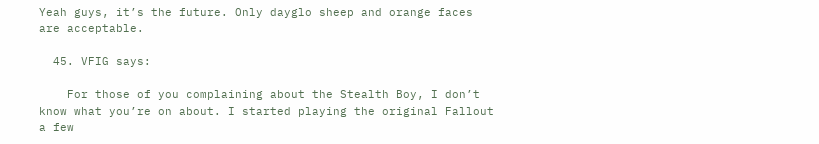Yeah guys, it’s the future. Only dayglo sheep and orange faces are acceptable.

  45. VFIG says:

    For those of you complaining about the Stealth Boy, I don’t know what you’re on about. I started playing the original Fallout a few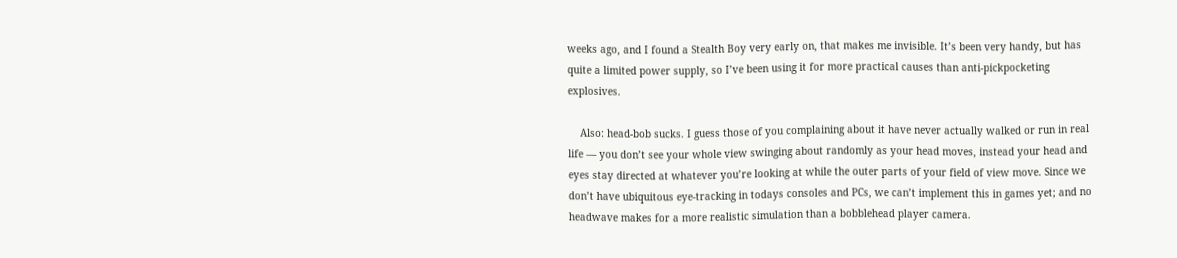weeks ago, and I found a Stealth Boy very early on, that makes me invisible. It’s been very handy, but has quite a limited power supply, so I’ve been using it for more practical causes than anti-pickpocketing explosives.

    Also: head-bob sucks. I guess those of you complaining about it have never actually walked or run in real life — you don’t see your whole view swinging about randomly as your head moves, instead your head and eyes stay directed at whatever you’re looking at while the outer parts of your field of view move. Since we don’t have ubiquitous eye-tracking in todays consoles and PCs, we can’t implement this in games yet; and no headwave makes for a more realistic simulation than a bobblehead player camera.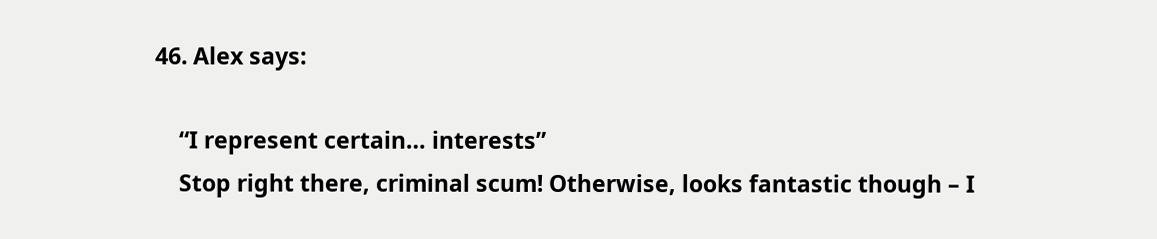46. Alex says:

    “I represent certain… interests”
    Stop right there, criminal scum! Otherwise, looks fantastic though – I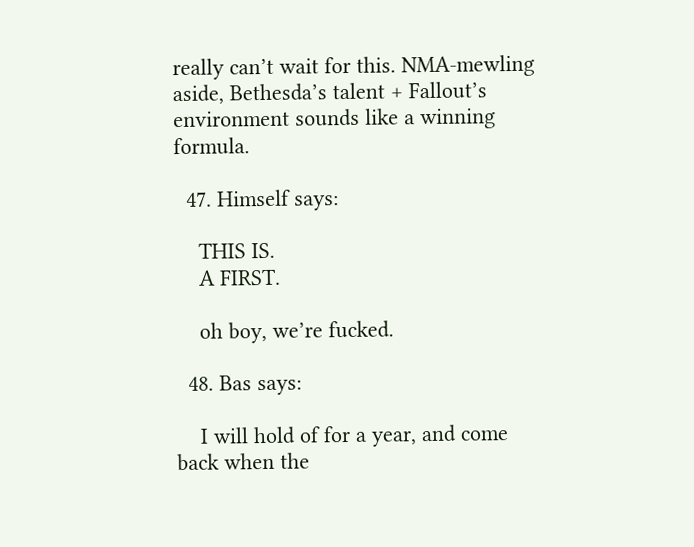really can’t wait for this. NMA-mewling aside, Bethesda’s talent + Fallout’s environment sounds like a winning formula.

  47. Himself says:

    THIS IS.
    A FIRST.

    oh boy, we’re fucked.

  48. Bas says:

    I will hold of for a year, and come back when the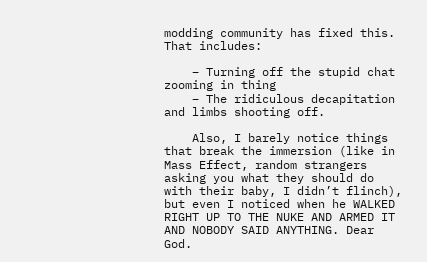modding community has fixed this. That includes:

    – Turning off the stupid chat zooming in thing
    – The ridiculous decapitation and limbs shooting off.

    Also, I barely notice things that break the immersion (like in Mass Effect, random strangers asking you what they should do with their baby, I didn’t flinch), but even I noticed when he WALKED RIGHT UP TO THE NUKE AND ARMED IT AND NOBODY SAID ANYTHING. Dear God.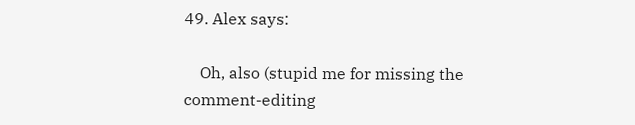49. Alex says:

    Oh, also (stupid me for missing the comment-editing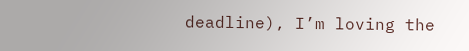deadline), I’m loving the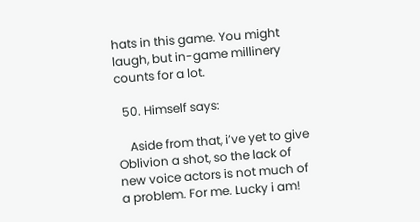hats in this game. You might laugh, but in-game millinery counts for a lot.

  50. Himself says:

    Aside from that, i’ve yet to give Oblivion a shot, so the lack of new voice actors is not much of a problem. For me. Lucky i am!